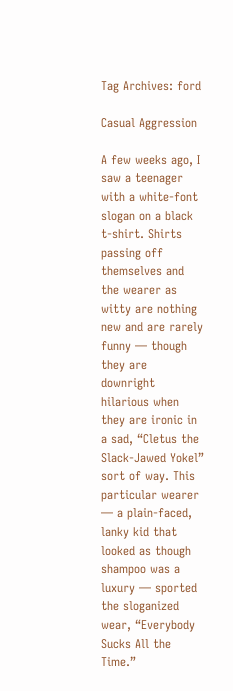Tag Archives: ford

Casual Aggression

A few weeks ago, I saw a teenager with a white-font slogan on a black t-shirt. Shirts passing off themselves and the wearer as witty are nothing new and are rarely funny — though they are downright hilarious when they are ironic in a sad, “Cletus the Slack-Jawed Yokel” sort of way. This particular wearer — a plain-faced, lanky kid that looked as though shampoo was a luxury — sported the sloganized wear, “Everybody Sucks All the Time.”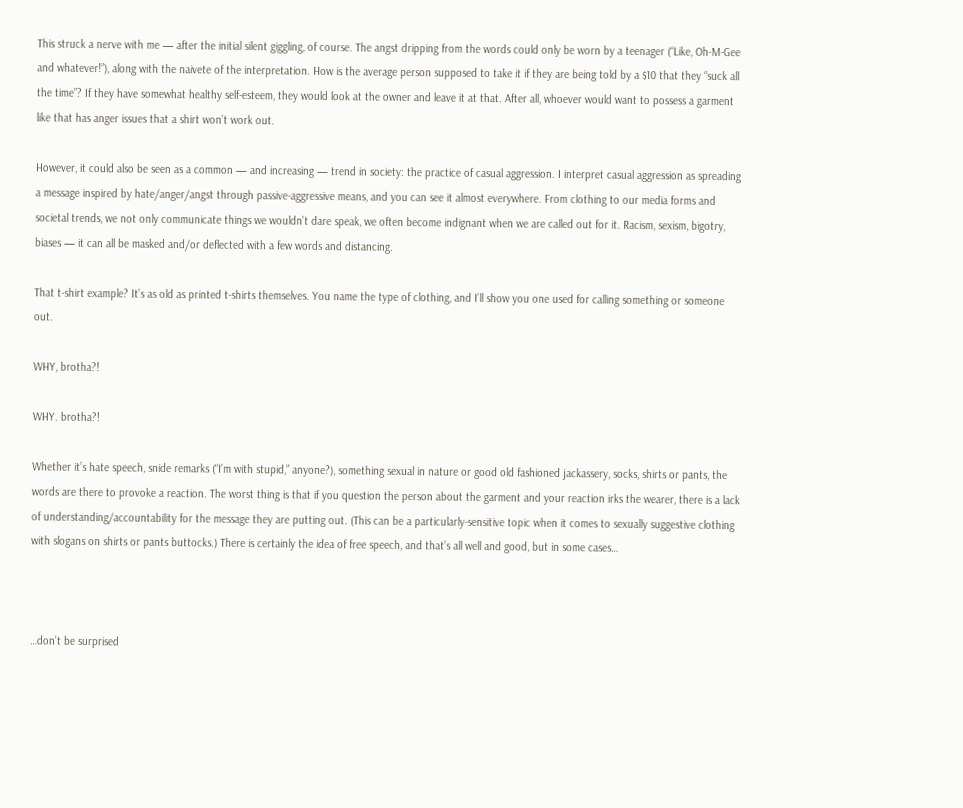This struck a nerve with me — after the initial silent giggling, of course. The angst dripping from the words could only be worn by a teenager (“Like, Oh-M-Gee and whatever!”), along with the naivete of the interpretation. How is the average person supposed to take it if they are being told by a $10 that they “suck all the time”? If they have somewhat healthy self-esteem, they would look at the owner and leave it at that. After all, whoever would want to possess a garment like that has anger issues that a shirt won’t work out.

However, it could also be seen as a common — and increasing — trend in society: the practice of casual aggression. I interpret casual aggression as spreading a message inspired by hate/anger/angst through passive-aggressive means, and you can see it almost everywhere. From clothing to our media forms and societal trends, we not only communicate things we wouldn’t dare speak, we often become indignant when we are called out for it. Racism, sexism, bigotry, biases — it can all be masked and/or deflected with a few words and distancing.

That t-shirt example? It’s as old as printed t-shirts themselves. You name the type of clothing, and I’ll show you one used for calling something or someone out.

WHY, brotha?!

WHY. brotha?!

Whether it’s hate speech, snide remarks (“I’m with stupid,” anyone?), something sexual in nature or good old fashioned jackassery, socks, shirts or pants, the words are there to provoke a reaction. The worst thing is that if you question the person about the garment and your reaction irks the wearer, there is a lack of understanding/accountability for the message they are putting out. (This can be a particularly-sensitive topic when it comes to sexually suggestive clothing with slogans on shirts or pants buttocks.) There is certainly the idea of free speech, and that’s all well and good, but in some cases…



…don’t be surprised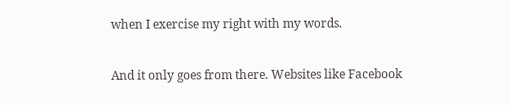when I exercise my right with my words.

And it only goes from there. Websites like Facebook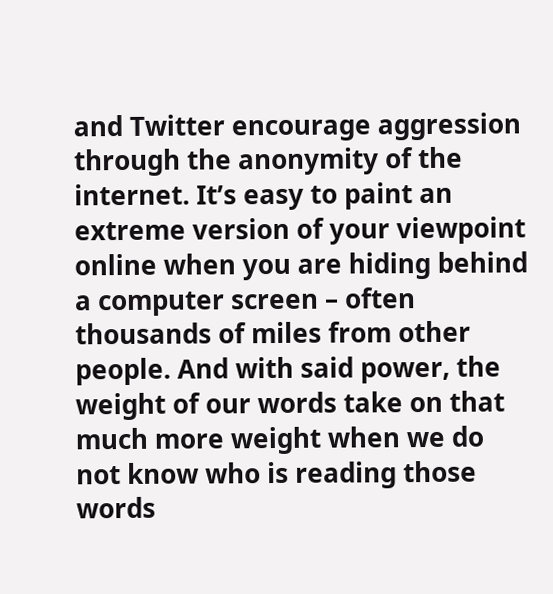and Twitter encourage aggression through the anonymity of the internet. It’s easy to paint an extreme version of your viewpoint online when you are hiding behind a computer screen – often thousands of miles from other people. And with said power, the weight of our words take on that much more weight when we do not know who is reading those words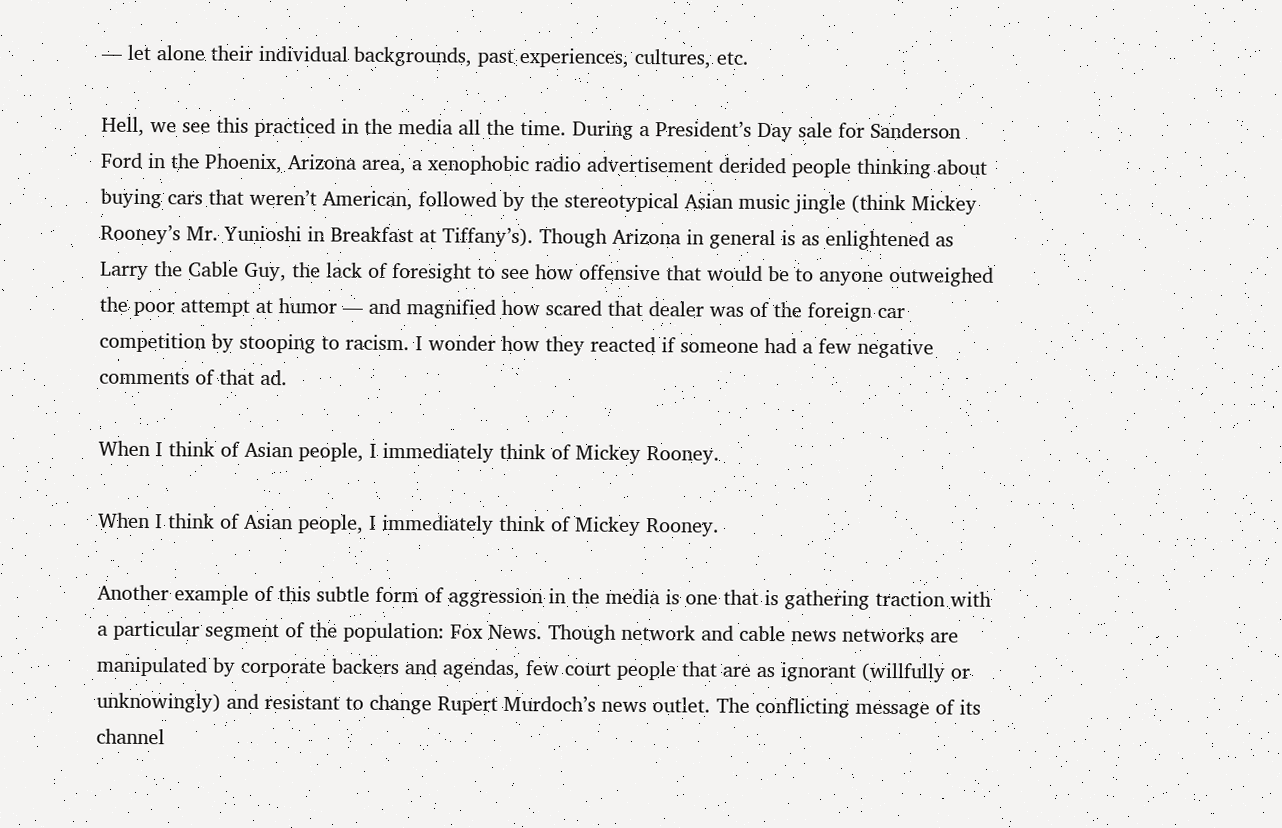— let alone their individual backgrounds, past experiences, cultures, etc.

Hell, we see this practiced in the media all the time. During a President’s Day sale for Sanderson Ford in the Phoenix, Arizona area, a xenophobic radio advertisement derided people thinking about buying cars that weren’t American, followed by the stereotypical Asian music jingle (think Mickey Rooney’s Mr. Yunioshi in Breakfast at Tiffany’s). Though Arizona in general is as enlightened as Larry the Cable Guy, the lack of foresight to see how offensive that would be to anyone outweighed the poor attempt at humor — and magnified how scared that dealer was of the foreign car competition by stooping to racism. I wonder how they reacted if someone had a few negative comments of that ad.

When I think of Asian people, I immediately think of Mickey Rooney.

When I think of Asian people, I immediately think of Mickey Rooney.

Another example of this subtle form of aggression in the media is one that is gathering traction with a particular segment of the population: Fox News. Though network and cable news networks are manipulated by corporate backers and agendas, few court people that are as ignorant (willfully or unknowingly) and resistant to change Rupert Murdoch’s news outlet. The conflicting message of its channel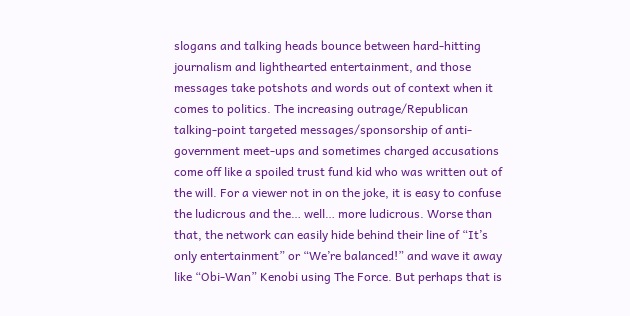slogans and talking heads bounce between hard-hitting journalism and lighthearted entertainment, and those messages take potshots and words out of context when it comes to politics. The increasing outrage/Republican talking-point targeted messages/sponsorship of anti-government meet-ups and sometimes charged accusations come off like a spoiled trust fund kid who was written out of the will. For a viewer not in on the joke, it is easy to confuse the ludicrous and the… well… more ludicrous. Worse than that, the network can easily hide behind their line of “It’s only entertainment” or “We’re balanced!” and wave it away like “Obi-Wan” Kenobi using The Force. But perhaps that is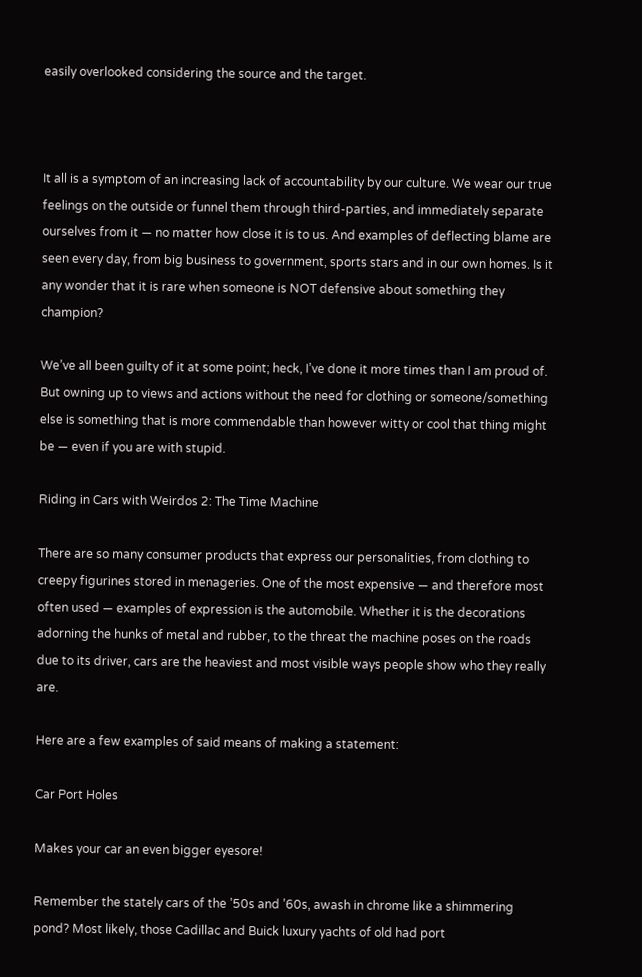easily overlooked considering the source and the target.



It all is a symptom of an increasing lack of accountability by our culture. We wear our true feelings on the outside or funnel them through third-parties, and immediately separate ourselves from it — no matter how close it is to us. And examples of deflecting blame are seen every day, from big business to government, sports stars and in our own homes. Is it any wonder that it is rare when someone is NOT defensive about something they champion?

We’ve all been guilty of it at some point; heck, I’ve done it more times than I am proud of. But owning up to views and actions without the need for clothing or someone/something else is something that is more commendable than however witty or cool that thing might be — even if you are with stupid.

Riding in Cars with Weirdos 2: The Time Machine

There are so many consumer products that express our personalities, from clothing to creepy figurines stored in menageries. One of the most expensive — and therefore most often used — examples of expression is the automobile. Whether it is the decorations adorning the hunks of metal and rubber, to the threat the machine poses on the roads due to its driver, cars are the heaviest and most visible ways people show who they really are.

Here are a few examples of said means of making a statement:

Car Port Holes

Makes your car an even bigger eyesore!

Remember the stately cars of the ’50s and ’60s, awash in chrome like a shimmering pond? Most likely, those Cadillac and Buick luxury yachts of old had port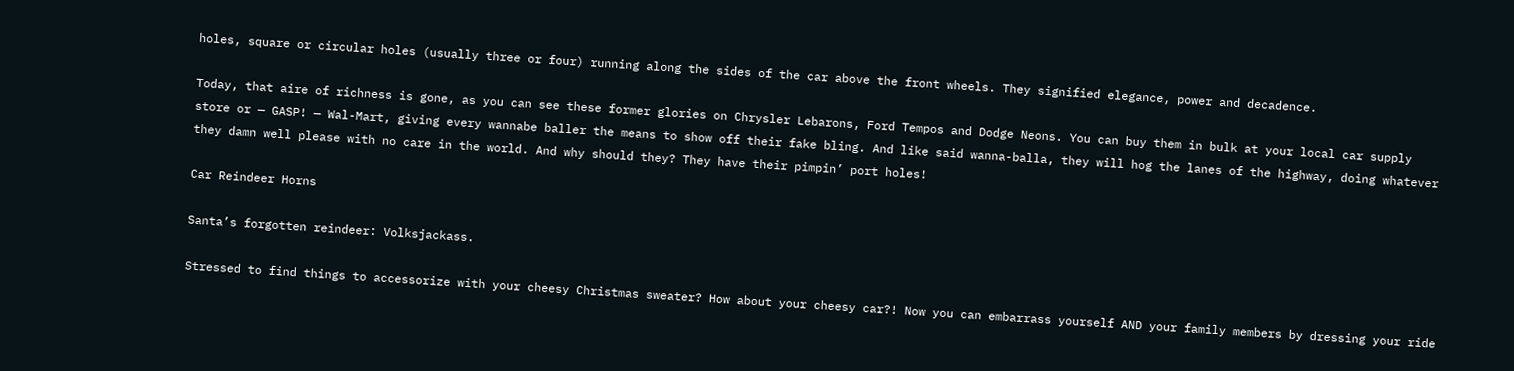holes, square or circular holes (usually three or four) running along the sides of the car above the front wheels. They signified elegance, power and decadence.

Today, that aire of richness is gone, as you can see these former glories on Chrysler Lebarons, Ford Tempos and Dodge Neons. You can buy them in bulk at your local car supply store or — GASP! — Wal-Mart, giving every wannabe baller the means to show off their fake bling. And like said wanna-balla, they will hog the lanes of the highway, doing whatever they damn well please with no care in the world. And why should they? They have their pimpin’ port holes!

Car Reindeer Horns

Santa’s forgotten reindeer: Volksjackass.

Stressed to find things to accessorize with your cheesy Christmas sweater? How about your cheesy car?! Now you can embarrass yourself AND your family members by dressing your ride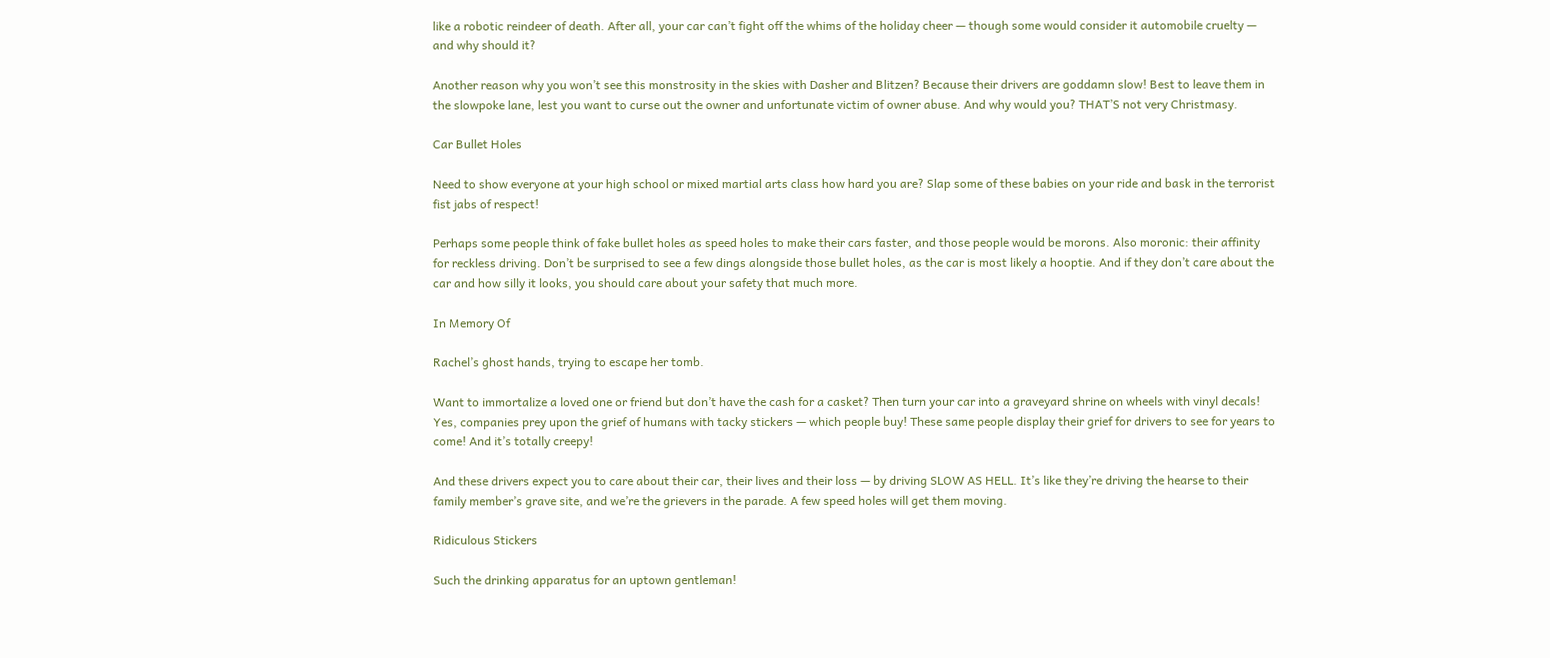like a robotic reindeer of death. After all, your car can’t fight off the whims of the holiday cheer — though some would consider it automobile cruelty — and why should it?

Another reason why you won’t see this monstrosity in the skies with Dasher and Blitzen? Because their drivers are goddamn slow! Best to leave them in the slowpoke lane, lest you want to curse out the owner and unfortunate victim of owner abuse. And why would you? THAT’S not very Christmasy.

Car Bullet Holes

Need to show everyone at your high school or mixed martial arts class how hard you are? Slap some of these babies on your ride and bask in the terrorist fist jabs of respect!

Perhaps some people think of fake bullet holes as speed holes to make their cars faster, and those people would be morons. Also moronic: their affinity for reckless driving. Don’t be surprised to see a few dings alongside those bullet holes, as the car is most likely a hooptie. And if they don’t care about the car and how silly it looks, you should care about your safety that much more.

In Memory Of

Rachel’s ghost hands, trying to escape her tomb.

Want to immortalize a loved one or friend but don’t have the cash for a casket? Then turn your car into a graveyard shrine on wheels with vinyl decals! Yes, companies prey upon the grief of humans with tacky stickers — which people buy! These same people display their grief for drivers to see for years to come! And it’s totally creepy!

And these drivers expect you to care about their car, their lives and their loss — by driving SLOW AS HELL. It’s like they’re driving the hearse to their family member’s grave site, and we’re the grievers in the parade. A few speed holes will get them moving.

Ridiculous Stickers

Such the drinking apparatus for an uptown gentleman!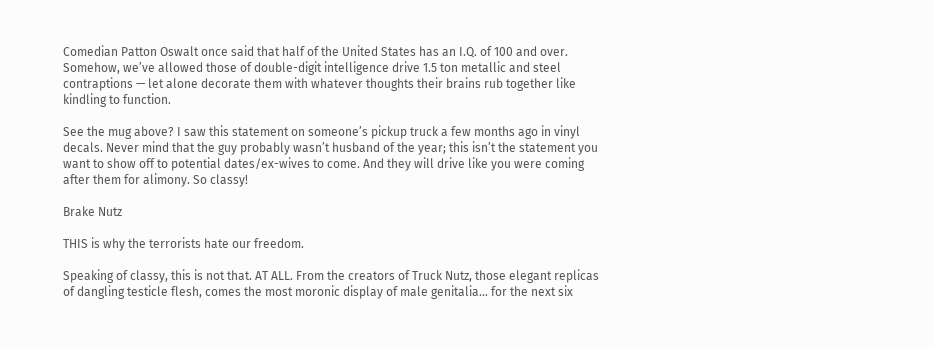Comedian Patton Oswalt once said that half of the United States has an I.Q. of 100 and over. Somehow, we’ve allowed those of double-digit intelligence drive 1.5 ton metallic and steel contraptions — let alone decorate them with whatever thoughts their brains rub together like kindling to function.

See the mug above? I saw this statement on someone’s pickup truck a few months ago in vinyl decals. Never mind that the guy probably wasn’t husband of the year; this isn’t the statement you want to show off to potential dates/ex-wives to come. And they will drive like you were coming after them for alimony. So classy!

Brake Nutz

THIS is why the terrorists hate our freedom.

Speaking of classy, this is not that. AT ALL. From the creators of Truck Nutz, those elegant replicas of dangling testicle flesh, comes the most moronic display of male genitalia… for the next six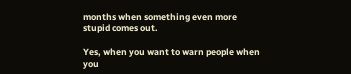months when something even more stupid comes out.

Yes, when you want to warn people when you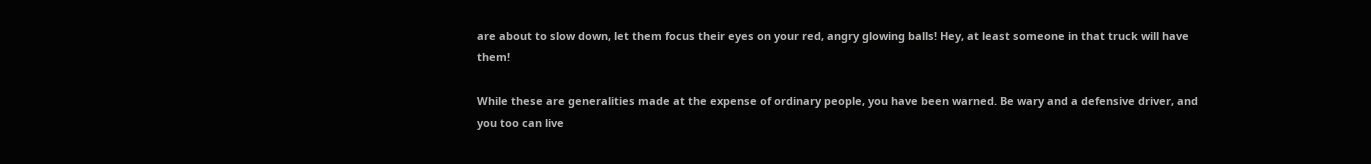are about to slow down, let them focus their eyes on your red, angry glowing balls! Hey, at least someone in that truck will have them!

While these are generalities made at the expense of ordinary people, you have been warned. Be wary and a defensive driver, and you too can live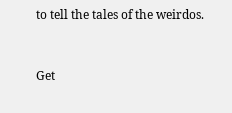to tell the tales of the weirdos.


Get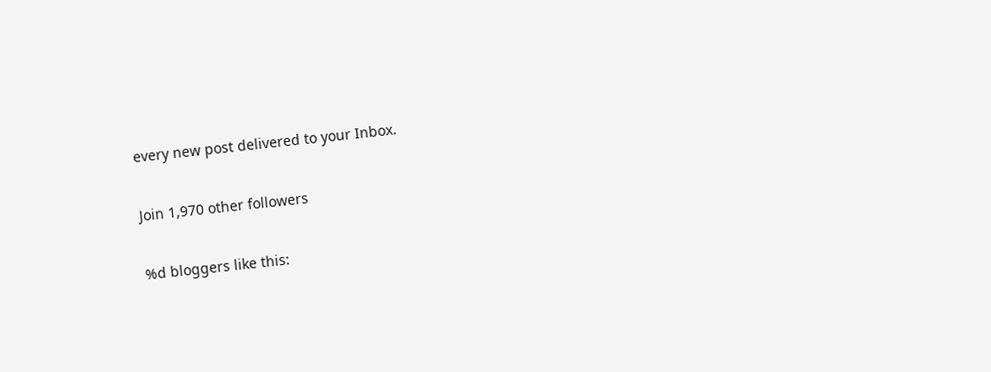every new post delivered to your Inbox.

Join 1,970 other followers

%d bloggers like this: